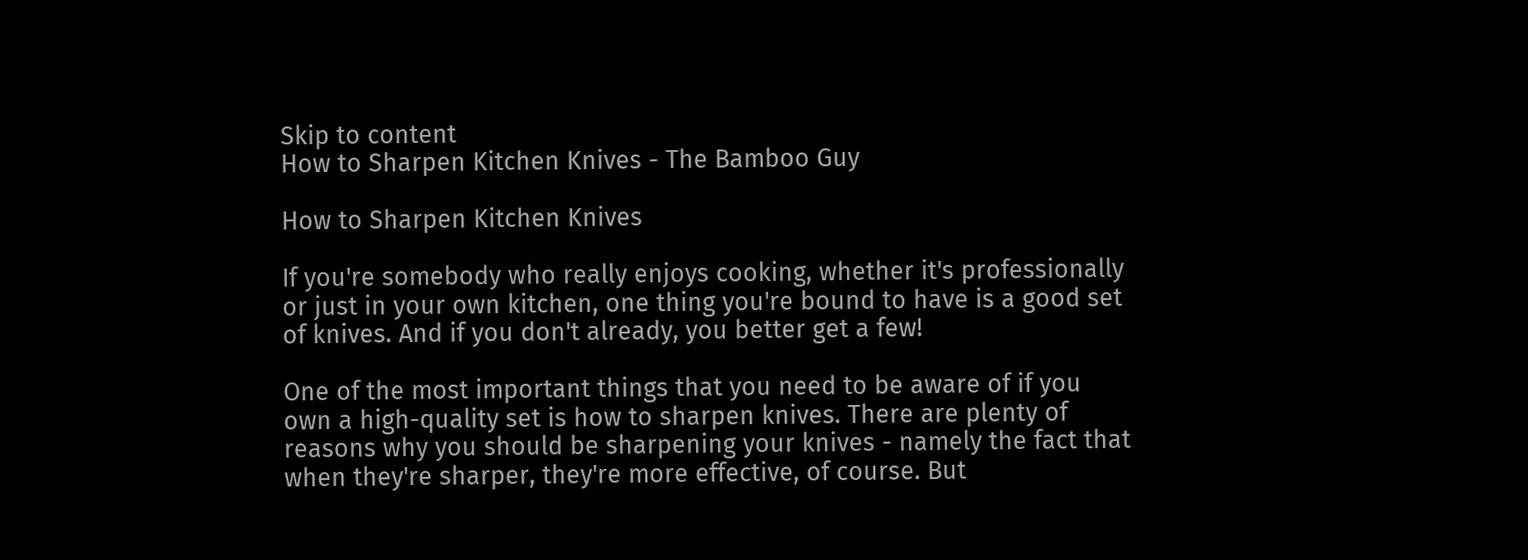Skip to content
How to Sharpen Kitchen Knives - The Bamboo Guy

How to Sharpen Kitchen Knives

If you're somebody who really enjoys cooking, whether it's professionally or just in your own kitchen, one thing you're bound to have is a good set of knives. And if you don't already, you better get a few!

One of the most important things that you need to be aware of if you own a high-quality set is how to sharpen knives. There are plenty of reasons why you should be sharpening your knives - namely the fact that when they're sharper, they're more effective, of course. But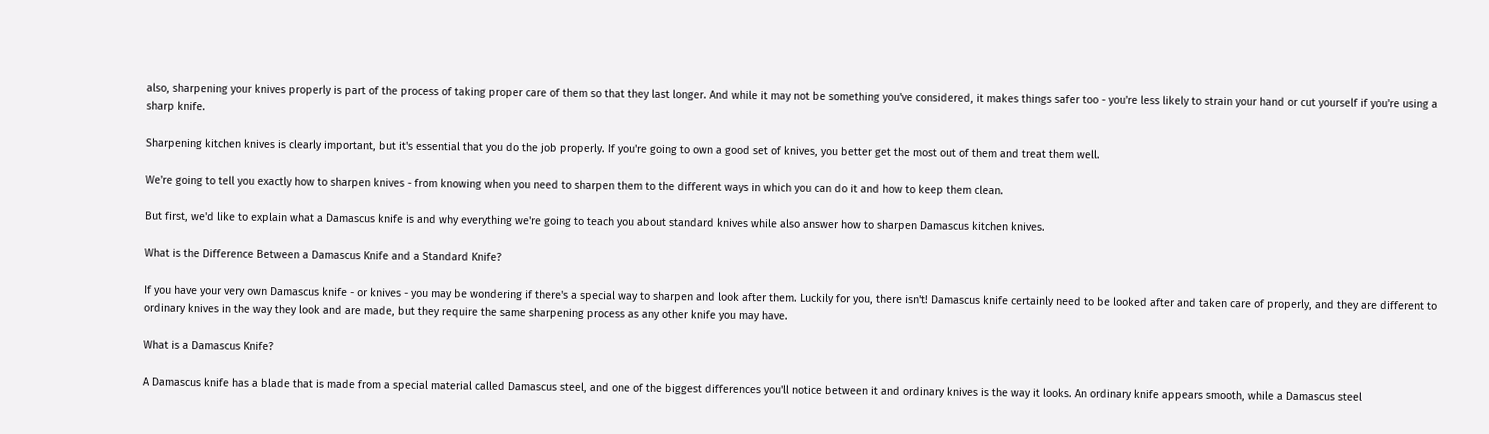also, sharpening your knives properly is part of the process of taking proper care of them so that they last longer. And while it may not be something you've considered, it makes things safer too - you're less likely to strain your hand or cut yourself if you're using a sharp knife.

Sharpening kitchen knives is clearly important, but it's essential that you do the job properly. If you're going to own a good set of knives, you better get the most out of them and treat them well.

We're going to tell you exactly how to sharpen knives - from knowing when you need to sharpen them to the different ways in which you can do it and how to keep them clean.

But first, we'd like to explain what a Damascus knife is and why everything we're going to teach you about standard knives while also answer how to sharpen Damascus kitchen knives.

What is the Difference Between a Damascus Knife and a Standard Knife?

If you have your very own Damascus knife - or knives - you may be wondering if there's a special way to sharpen and look after them. Luckily for you, there isn't! Damascus knife certainly need to be looked after and taken care of properly, and they are different to ordinary knives in the way they look and are made, but they require the same sharpening process as any other knife you may have.

What is a Damascus Knife?

A Damascus knife has a blade that is made from a special material called Damascus steel, and one of the biggest differences you'll notice between it and ordinary knives is the way it looks. An ordinary knife appears smooth, while a Damascus steel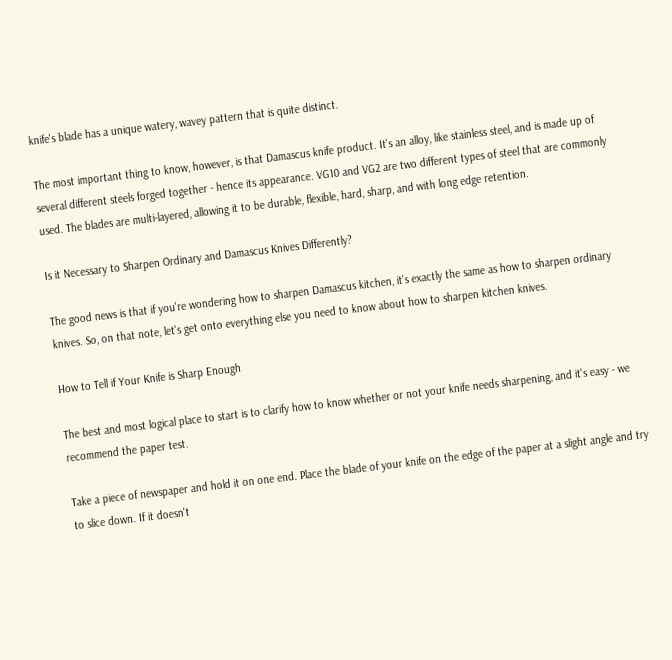knife's blade has a unique watery, wavey pattern that is quite distinct.

The most important thing to know, however, is that Damascus knife product. It's an alloy, like stainless steel, and is made up of several different steels forged together - hence its appearance. VG10 and VG2 are two different types of steel that are commonly used. The blades are multi-layered, allowing it to be durable, flexible, hard, sharp, and with long edge retention.

Is it Necessary to Sharpen Ordinary and Damascus Knives Differently?

The good news is that if you're wondering how to sharpen Damascus kitchen, it's exactly the same as how to sharpen ordinary knives. So, on that note, let's get onto everything else you need to know about how to sharpen kitchen knives.

How to Tell if Your Knife is Sharp Enough

The best and most logical place to start is to clarify how to know whether or not your knife needs sharpening, and it's easy - we recommend the paper test.

Take a piece of newspaper and hold it on one end. Place the blade of your knife on the edge of the paper at a slight angle and try to slice down. If it doesn't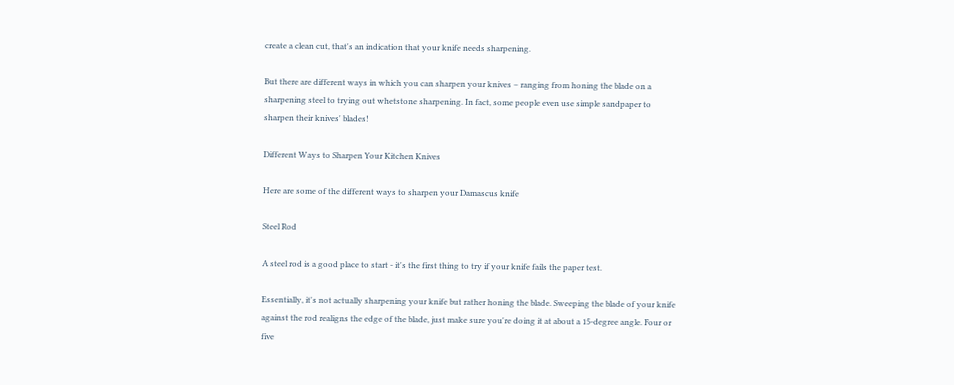create a clean cut, that's an indication that your knife needs sharpening.

But there are different ways in which you can sharpen your knives – ranging from honing the blade on a sharpening steel to trying out whetstone sharpening. In fact, some people even use simple sandpaper to sharpen their knives' blades!

Different Ways to Sharpen Your Kitchen Knives

Here are some of the different ways to sharpen your Damascus knife

Steel Rod

A steel rod is a good place to start - it's the first thing to try if your knife fails the paper test.

Essentially, it's not actually sharpening your knife but rather honing the blade. Sweeping the blade of your knife against the rod realigns the edge of the blade, just make sure you're doing it at about a 15-degree angle. Four or five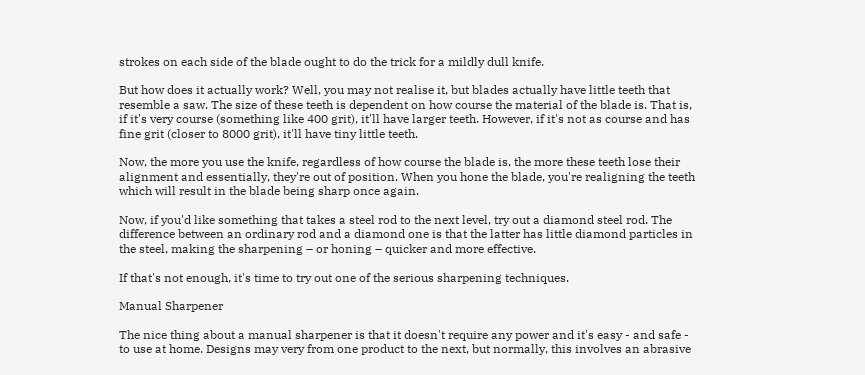strokes on each side of the blade ought to do the trick for a mildly dull knife.

But how does it actually work? Well, you may not realise it, but blades actually have little teeth that resemble a saw. The size of these teeth is dependent on how course the material of the blade is. That is, if it's very course (something like 400 grit), it'll have larger teeth. However, if it's not as course and has fine grit (closer to 8000 grit), it'll have tiny little teeth.

Now, the more you use the knife, regardless of how course the blade is, the more these teeth lose their alignment and essentially, they're out of position. When you hone the blade, you're realigning the teeth which will result in the blade being sharp once again.

Now, if you'd like something that takes a steel rod to the next level, try out a diamond steel rod. The difference between an ordinary rod and a diamond one is that the latter has little diamond particles in the steel, making the sharpening – or honing – quicker and more effective.

If that's not enough, it's time to try out one of the serious sharpening techniques.

Manual Sharpener

The nice thing about a manual sharpener is that it doesn't require any power and it's easy - and safe - to use at home. Designs may very from one product to the next, but normally, this involves an abrasive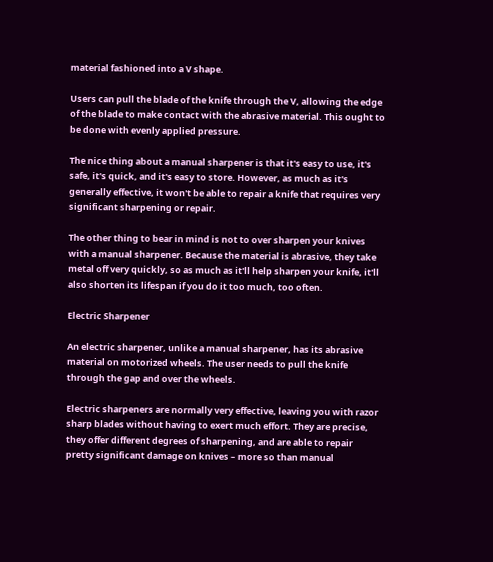material fashioned into a V shape.

Users can pull the blade of the knife through the V, allowing the edge of the blade to make contact with the abrasive material. This ought to be done with evenly applied pressure.

The nice thing about a manual sharpener is that it's easy to use, it's safe, it's quick, and it's easy to store. However, as much as it's generally effective, it won't be able to repair a knife that requires very significant sharpening or repair.

The other thing to bear in mind is not to over sharpen your knives with a manual sharpener. Because the material is abrasive, they take metal off very quickly, so as much as it'll help sharpen your knife, it'll also shorten its lifespan if you do it too much, too often.

Electric Sharpener

An electric sharpener, unlike a manual sharpener, has its abrasive material on motorized wheels. The user needs to pull the knife through the gap and over the wheels.

Electric sharpeners are normally very effective, leaving you with razor sharp blades without having to exert much effort. They are precise, they offer different degrees of sharpening, and are able to repair pretty significant damage on knives – more so than manual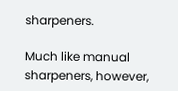sharpeners.

Much like manual sharpeners, however,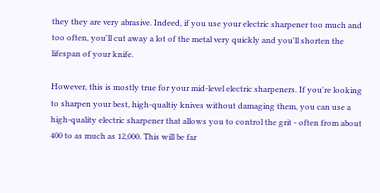they they are very abrasive. Indeed, if you use your electric sharpener too much and too often, you'll cut away a lot of the metal very quickly and you'll shorten the lifespan of your knife.

However, this is mostly true for your mid-level electric sharpeners. If you're looking to sharpen your best, high-qualtiy knives without damaging them, you can use a high-quality electric sharpener that allows you to control the grit - often from about 400 to as much as 12,000. This will be far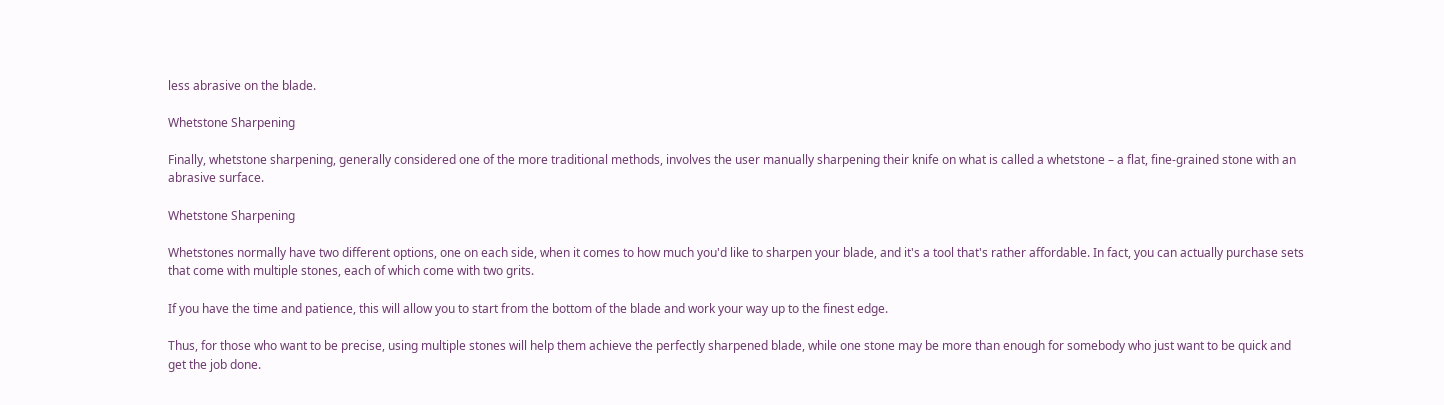less abrasive on the blade.

Whetstone Sharpening

Finally, whetstone sharpening, generally considered one of the more traditional methods, involves the user manually sharpening their knife on what is called a whetstone – a flat, fine-grained stone with an abrasive surface.

Whetstone Sharpening

Whetstones normally have two different options, one on each side, when it comes to how much you'd like to sharpen your blade, and it's a tool that's rather affordable. In fact, you can actually purchase sets that come with multiple stones, each of which come with two grits.

If you have the time and patience, this will allow you to start from the bottom of the blade and work your way up to the finest edge.

Thus, for those who want to be precise, using multiple stones will help them achieve the perfectly sharpened blade, while one stone may be more than enough for somebody who just want to be quick and get the job done.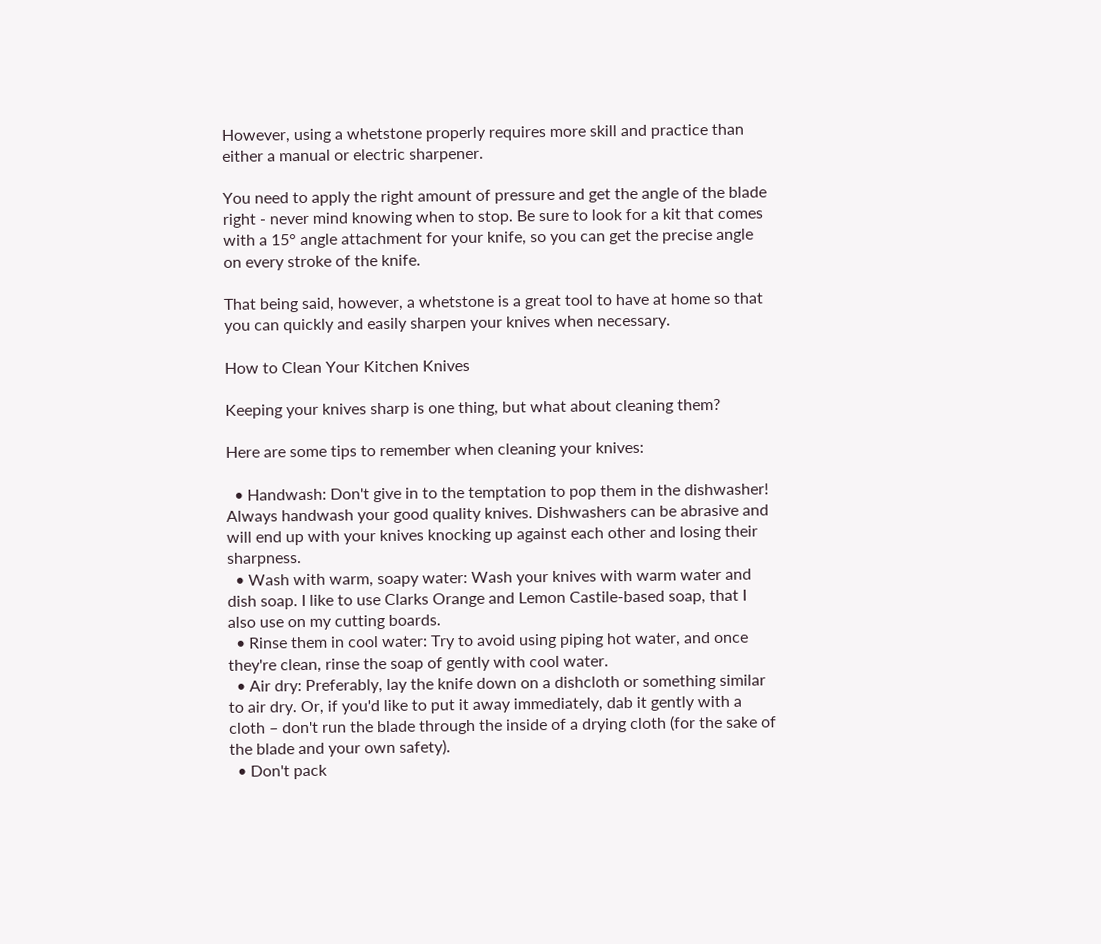However, using a whetstone properly requires more skill and practice than either a manual or electric sharpener.

You need to apply the right amount of pressure and get the angle of the blade right - never mind knowing when to stop. Be sure to look for a kit that comes with a 15° angle attachment for your knife, so you can get the precise angle on every stroke of the knife.

That being said, however, a whetstone is a great tool to have at home so that you can quickly and easily sharpen your knives when necessary.

How to Clean Your Kitchen Knives

Keeping your knives sharp is one thing, but what about cleaning them?

Here are some tips to remember when cleaning your knives:

  • Handwash: Don't give in to the temptation to pop them in the dishwasher! Always handwash your good quality knives. Dishwashers can be abrasive and will end up with your knives knocking up against each other and losing their sharpness.
  • Wash with warm, soapy water: Wash your knives with warm water and dish soap. I like to use Clarks Orange and Lemon Castile-based soap, that I also use on my cutting boards.
  • Rinse them in cool water: Try to avoid using piping hot water, and once they're clean, rinse the soap of gently with cool water.
  • Air dry: Preferably, lay the knife down on a dishcloth or something similar to air dry. Or, if you'd like to put it away immediately, dab it gently with a cloth – don't run the blade through the inside of a drying cloth (for the sake of the blade and your own safety).
  • Don't pack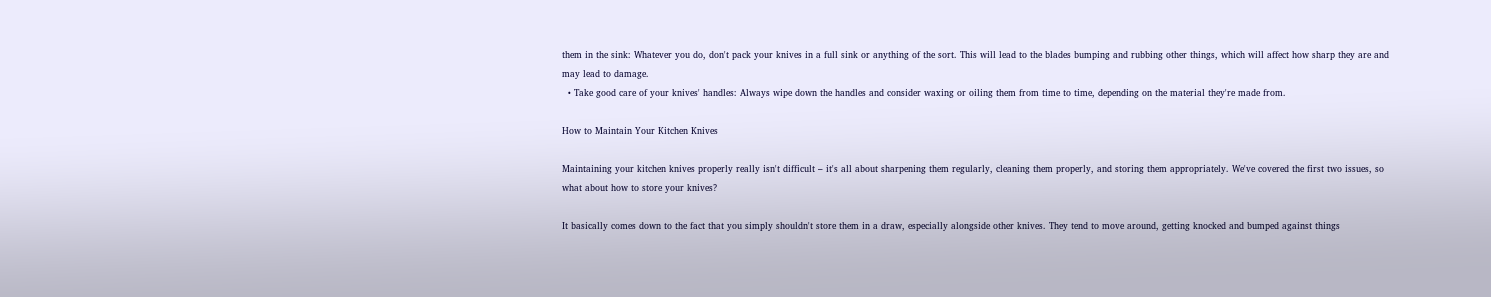them in the sink: Whatever you do, don't pack your knives in a full sink or anything of the sort. This will lead to the blades bumping and rubbing other things, which will affect how sharp they are and may lead to damage.
  • Take good care of your knives' handles: Always wipe down the handles and consider waxing or oiling them from time to time, depending on the material they're made from.

How to Maintain Your Kitchen Knives

Maintaining your kitchen knives properly really isn't difficult – it's all about sharpening them regularly, cleaning them properly, and storing them appropriately. We've covered the first two issues, so what about how to store your knives?

It basically comes down to the fact that you simply shouldn't store them in a draw, especially alongside other knives. They tend to move around, getting knocked and bumped against things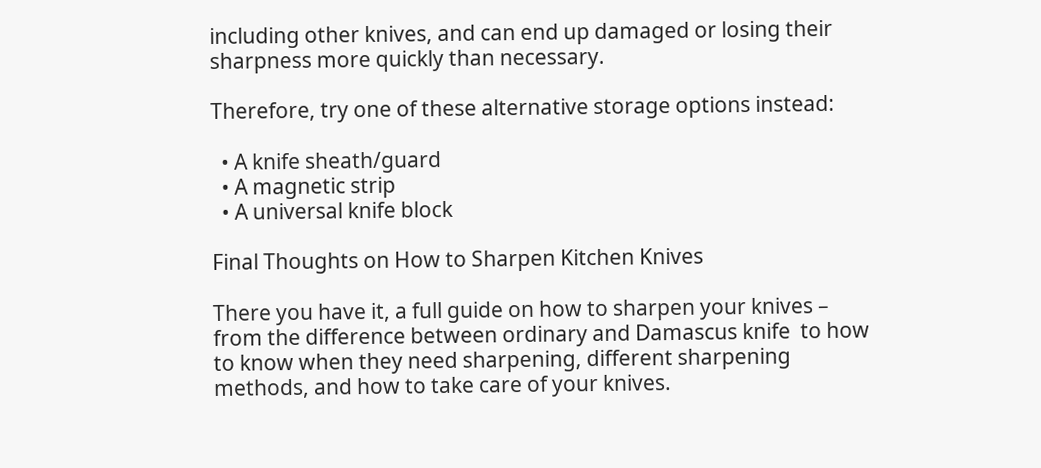including other knives, and can end up damaged or losing their sharpness more quickly than necessary.

Therefore, try one of these alternative storage options instead:

  • A knife sheath/guard
  • A magnetic strip
  • A universal knife block

Final Thoughts on How to Sharpen Kitchen Knives

There you have it, a full guide on how to sharpen your knives – from the difference between ordinary and Damascus knife  to how to know when they need sharpening, different sharpening methods, and how to take care of your knives.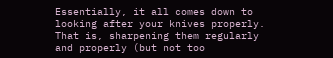Essentially, it all comes down to looking after your knives properly. That is, sharpening them regularly and properly (but not too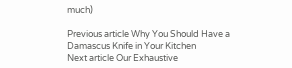much)

Previous article Why You Should Have a Damascus Knife in Your Kitchen
Next article Our Exhaustive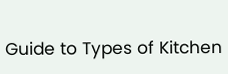Guide to Types of Kitchen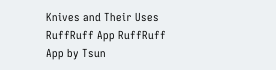Knives and Their Uses
RuffRuff App RuffRuff App by Tsun